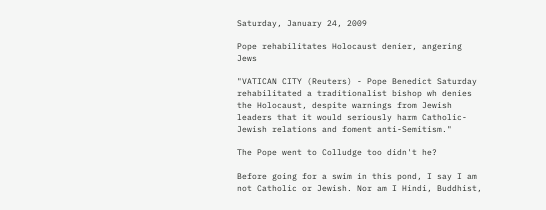Saturday, January 24, 2009

Pope rehabilitates Holocaust denier, angering Jews

"VATICAN CITY (Reuters) - Pope Benedict Saturday rehabilitated a traditionalist bishop wh denies the Holocaust, despite warnings from Jewish leaders that it would seriously harm Catholic-Jewish relations and foment anti-Semitism."

The Pope went to Colludge too didn't he?

Before going for a swim in this pond, I say I am not Catholic or Jewish. Nor am I Hindi, Buddhist,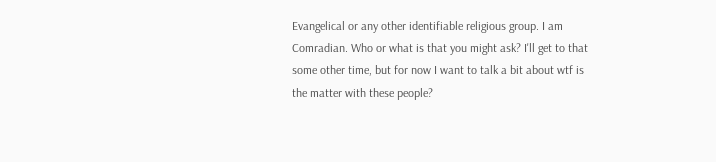Evangelical or any other identifiable religious group. I am Comradian. Who or what is that you might ask? I'll get to that some other time, but for now I want to talk a bit about wtf is the matter with these people?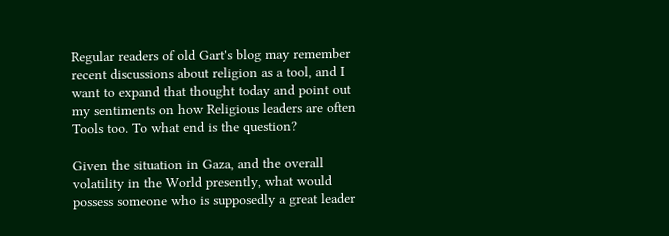Regular readers of old Gart's blog may remember recent discussions about religion as a tool, and I want to expand that thought today and point out my sentiments on how Religious leaders are often Tools too. To what end is the question?

Given the situation in Gaza, and the overall volatility in the World presently, what would possess someone who is supposedly a great leader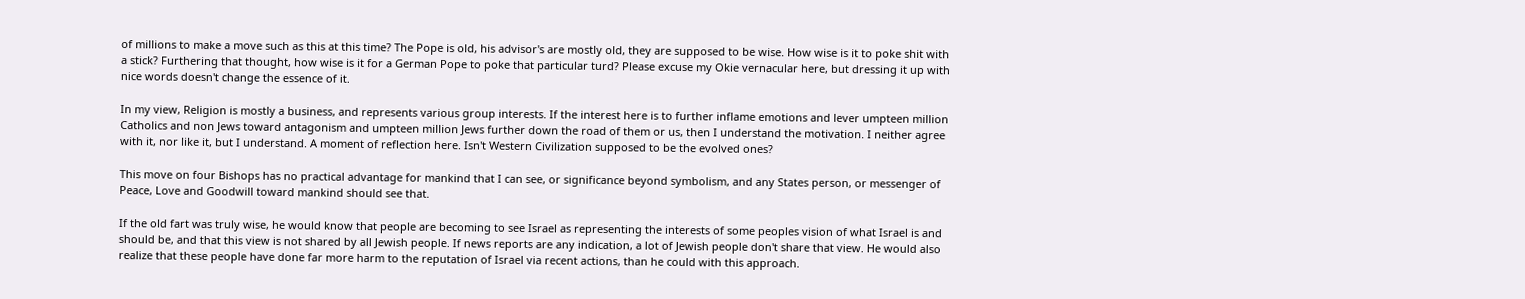of millions to make a move such as this at this time? The Pope is old, his advisor's are mostly old, they are supposed to be wise. How wise is it to poke shit with a stick? Furthering that thought, how wise is it for a German Pope to poke that particular turd? Please excuse my Okie vernacular here, but dressing it up with nice words doesn't change the essence of it.

In my view, Religion is mostly a business, and represents various group interests. If the interest here is to further inflame emotions and lever umpteen million Catholics and non Jews toward antagonism and umpteen million Jews further down the road of them or us, then I understand the motivation. I neither agree with it, nor like it, but I understand. A moment of reflection here. Isn't Western Civilization supposed to be the evolved ones?

This move on four Bishops has no practical advantage for mankind that I can see, or significance beyond symbolism, and any States person, or messenger of Peace, Love and Goodwill toward mankind should see that.

If the old fart was truly wise, he would know that people are becoming to see Israel as representing the interests of some peoples vision of what Israel is and should be, and that this view is not shared by all Jewish people. If news reports are any indication, a lot of Jewish people don't share that view. He would also realize that these people have done far more harm to the reputation of Israel via recent actions, than he could with this approach.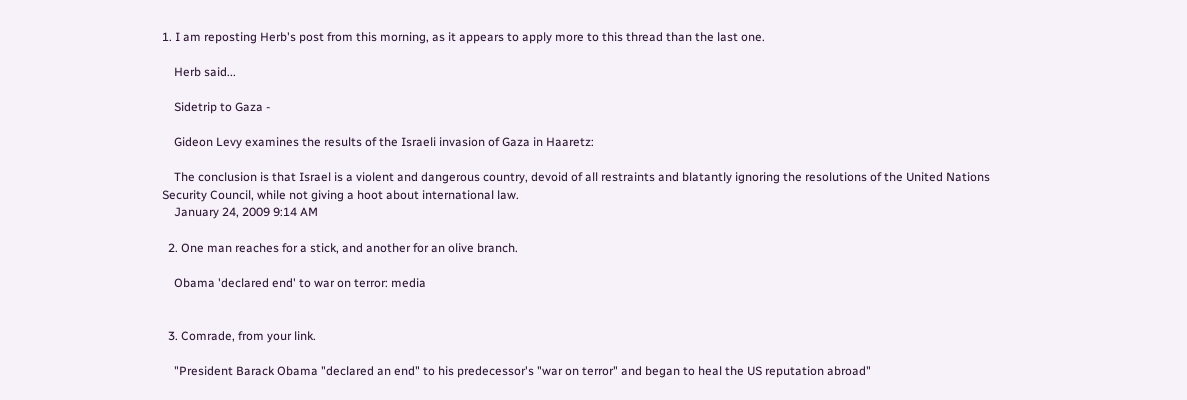1. I am reposting Herb's post from this morning, as it appears to apply more to this thread than the last one.

    Herb said...

    Sidetrip to Gaza -

    Gideon Levy examines the results of the Israeli invasion of Gaza in Haaretz:

    The conclusion is that Israel is a violent and dangerous country, devoid of all restraints and blatantly ignoring the resolutions of the United Nations Security Council, while not giving a hoot about international law.
    January 24, 2009 9:14 AM

  2. One man reaches for a stick, and another for an olive branch.

    Obama 'declared end' to war on terror: media


  3. Comrade, from your link.

    "President Barack Obama "declared an end" to his predecessor's "war on terror" and began to heal the US reputation abroad"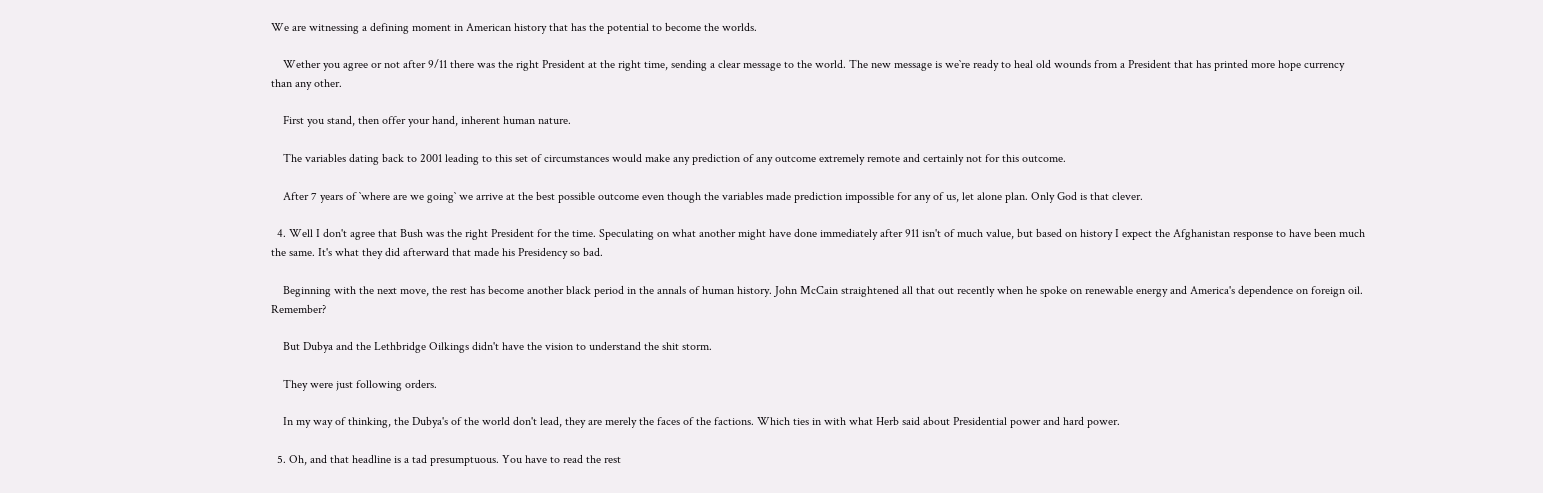We are witnessing a defining moment in American history that has the potential to become the worlds.

    Wether you agree or not after 9/11 there was the right President at the right time, sending a clear message to the world. The new message is we`re ready to heal old wounds from a President that has printed more hope currency than any other.

    First you stand, then offer your hand, inherent human nature.

    The variables dating back to 2001 leading to this set of circumstances would make any prediction of any outcome extremely remote and certainly not for this outcome.

    After 7 years of `where are we going` we arrive at the best possible outcome even though the variables made prediction impossible for any of us, let alone plan. Only God is that clever.

  4. Well I don't agree that Bush was the right President for the time. Speculating on what another might have done immediately after 911 isn't of much value, but based on history I expect the Afghanistan response to have been much the same. It's what they did afterward that made his Presidency so bad.

    Beginning with the next move, the rest has become another black period in the annals of human history. John McCain straightened all that out recently when he spoke on renewable energy and America's dependence on foreign oil. Remember?

    But Dubya and the Lethbridge Oilkings didn't have the vision to understand the shit storm.

    They were just following orders.

    In my way of thinking, the Dubya's of the world don't lead, they are merely the faces of the factions. Which ties in with what Herb said about Presidential power and hard power.

  5. Oh, and that headline is a tad presumptuous. You have to read the rest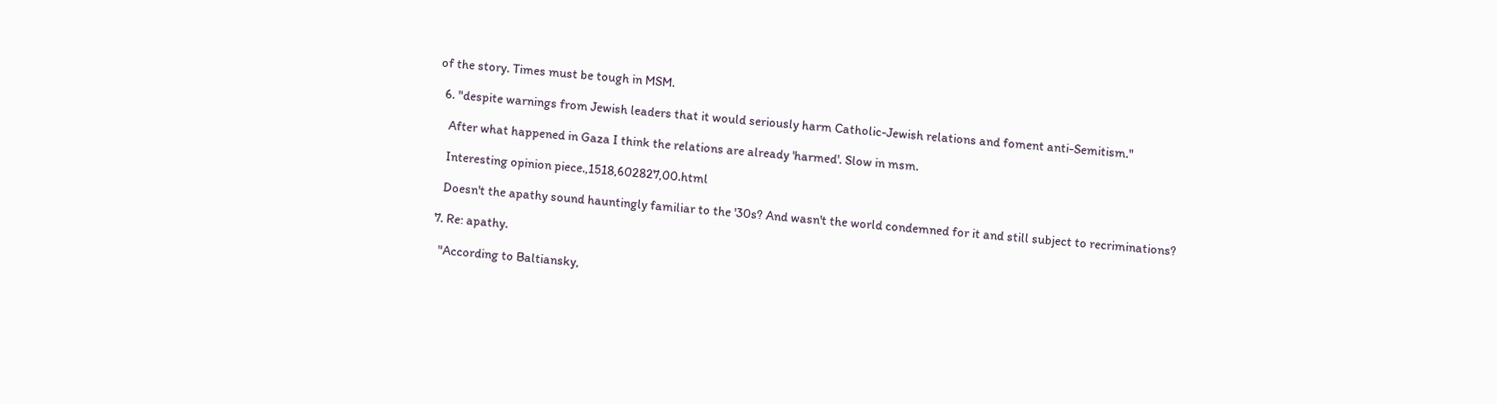of the story. Times must be tough in MSM.

  6. "despite warnings from Jewish leaders that it would seriously harm Catholic-Jewish relations and foment anti-Semitism."

    After what happened in Gaza I think the relations are already 'harmed'. Slow in msm.

    Interesting opinion piece.,1518,602827,00.html

    Doesn't the apathy sound hauntingly familiar to the '30s? And wasn't the world condemned for it and still subject to recriminations?

  7. Re: apathy.

    "According to Baltiansky,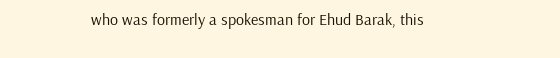who was formerly a spokesman for Ehud Barak, this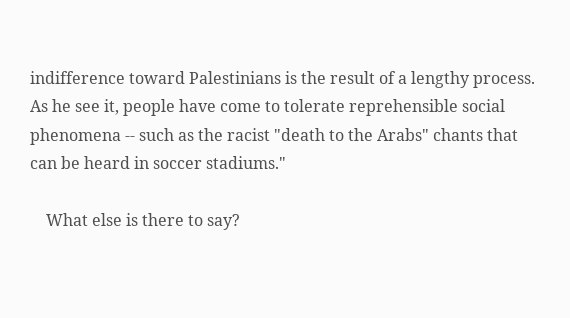indifference toward Palestinians is the result of a lengthy process. As he see it, people have come to tolerate reprehensible social phenomena -- such as the racist "death to the Arabs" chants that can be heard in soccer stadiums."

    What else is there to say?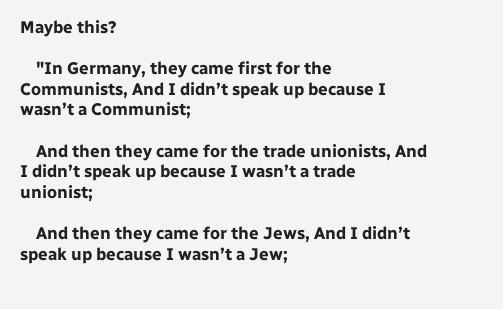Maybe this?

    "In Germany, they came first for the Communists, And I didn’t speak up because I wasn’t a Communist;

    And then they came for the trade unionists, And I didn’t speak up because I wasn’t a trade unionist;

    And then they came for the Jews, And I didn’t speak up because I wasn’t a Jew;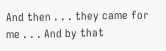And then . . . they came for me . . . And by that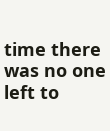time there was no one left to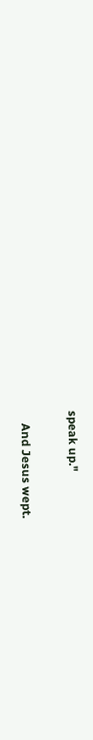speak up."

    And Jesus wept.